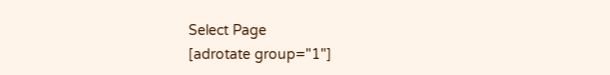Select Page
[adrotate group="1"]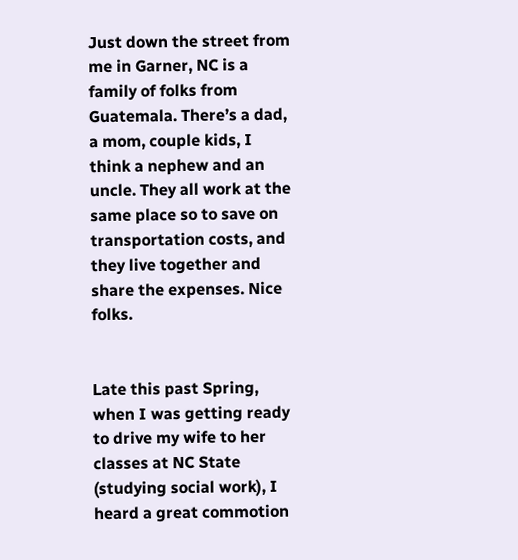Just down the street from me in Garner, NC is a family of folks from Guatemala. There’s a dad, a mom, couple kids, I think a nephew and an uncle. They all work at the same place so to save on transportation costs, and they live together and share the expenses. Nice folks.


Late this past Spring, when I was getting ready to drive my wife to her classes at NC State (studying social work), I heard a great commotion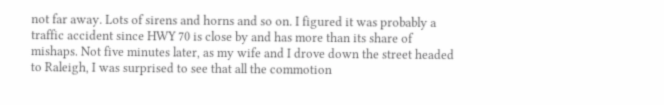not far away. Lots of sirens and horns and so on. I figured it was probably a traffic accident since HWY 70 is close by and has more than its share of mishaps. Not five minutes later, as my wife and I drove down the street headed to Raleigh, I was surprised to see that all the commotion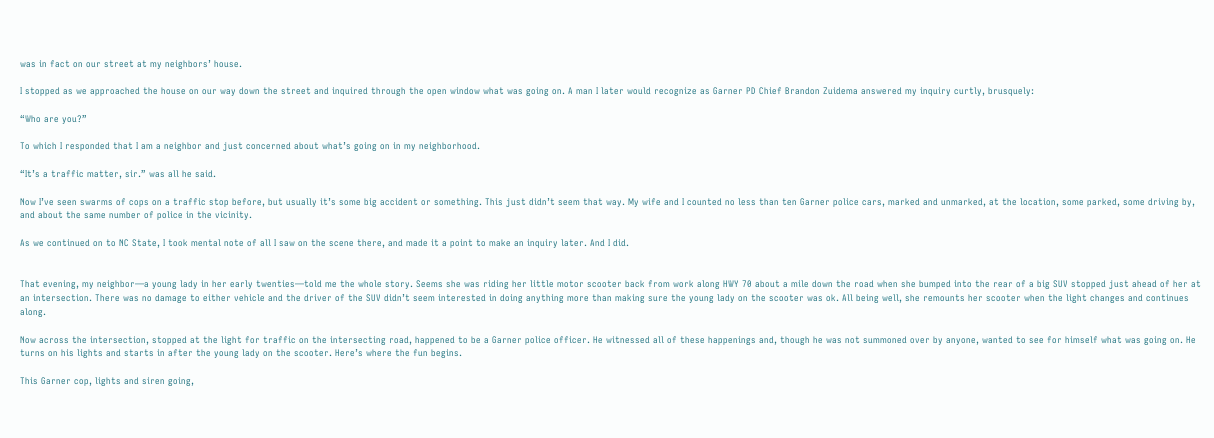was in fact on our street at my neighbors’ house.

I stopped as we approached the house on our way down the street and inquired through the open window what was going on. A man I later would recognize as Garner PD Chief Brandon Zuidema answered my inquiry curtly, brusquely:

“Who are you?”

To which I responded that I am a neighbor and just concerned about what’s going on in my neighborhood.

“It’s a traffic matter, sir.” was all he said.

Now I’ve seen swarms of cops on a traffic stop before, but usually it’s some big accident or something. This just didn’t seem that way. My wife and I counted no less than ten Garner police cars, marked and unmarked, at the location, some parked, some driving by, and about the same number of police in the vicinity.

As we continued on to NC State, I took mental note of all I saw on the scene there, and made it a point to make an inquiry later. And I did.


That evening, my neighbor—a young lady in her early twenties—told me the whole story. Seems she was riding her little motor scooter back from work along HWY 70 about a mile down the road when she bumped into the rear of a big SUV stopped just ahead of her at an intersection. There was no damage to either vehicle and the driver of the SUV didn’t seem interested in doing anything more than making sure the young lady on the scooter was ok. All being well, she remounts her scooter when the light changes and continues along.

Now across the intersection, stopped at the light for traffic on the intersecting road, happened to be a Garner police officer. He witnessed all of these happenings and, though he was not summoned over by anyone, wanted to see for himself what was going on. He turns on his lights and starts in after the young lady on the scooter. Here’s where the fun begins.

This Garner cop, lights and siren going,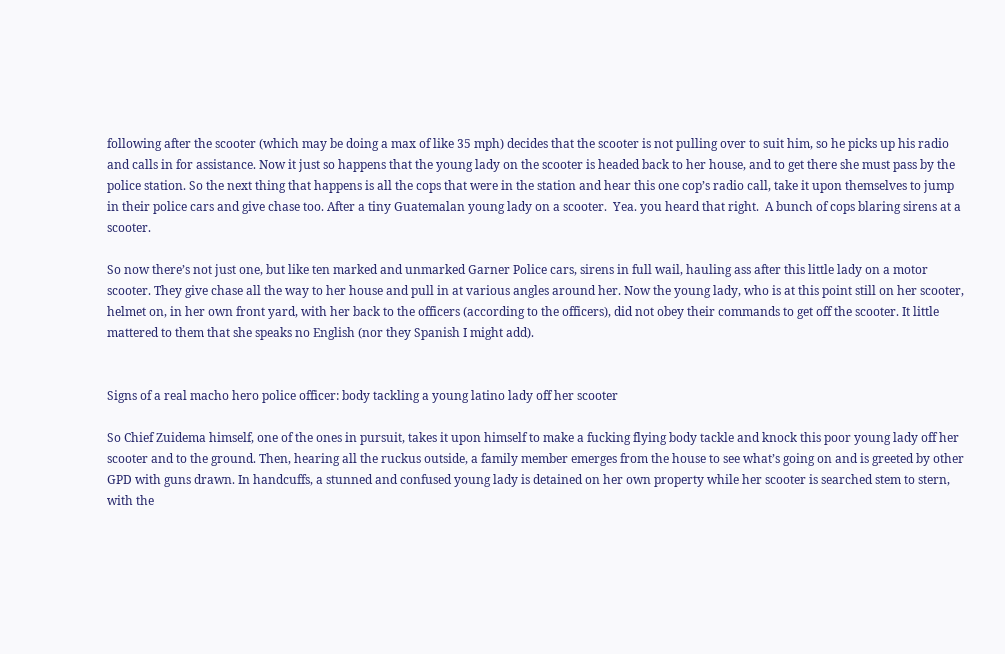following after the scooter (which may be doing a max of like 35 mph) decides that the scooter is not pulling over to suit him, so he picks up his radio and calls in for assistance. Now it just so happens that the young lady on the scooter is headed back to her house, and to get there she must pass by the police station. So the next thing that happens is all the cops that were in the station and hear this one cop’s radio call, take it upon themselves to jump in their police cars and give chase too. After a tiny Guatemalan young lady on a scooter.  Yea. you heard that right.  A bunch of cops blaring sirens at a scooter.

So now there’s not just one, but like ten marked and unmarked Garner Police cars, sirens in full wail, hauling ass after this little lady on a motor scooter. They give chase all the way to her house and pull in at various angles around her. Now the young lady, who is at this point still on her scooter, helmet on, in her own front yard, with her back to the officers (according to the officers), did not obey their commands to get off the scooter. It little mattered to them that she speaks no English (nor they Spanish I might add).


Signs of a real macho hero police officer: body tackling a young latino lady off her scooter

So Chief Zuidema himself, one of the ones in pursuit, takes it upon himself to make a fucking flying body tackle and knock this poor young lady off her scooter and to the ground. Then, hearing all the ruckus outside, a family member emerges from the house to see what’s going on and is greeted by other GPD with guns drawn. In handcuffs, a stunned and confused young lady is detained on her own property while her scooter is searched stem to stern, with the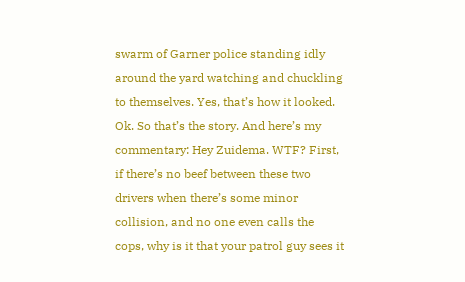swarm of Garner police standing idly around the yard watching and chuckling to themselves. Yes, that’s how it looked. Ok. So that’s the story. And here’s my commentary: Hey Zuidema. WTF? First, if there’s no beef between these two drivers when there’s some minor collision, and no one even calls the cops, why is it that your patrol guy sees it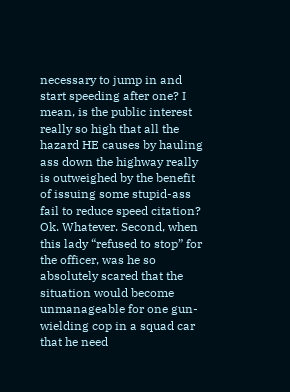necessary to jump in and start speeding after one? I mean, is the public interest really so high that all the hazard HE causes by hauling ass down the highway really is outweighed by the benefit of issuing some stupid-ass fail to reduce speed citation? Ok. Whatever. Second, when this lady “refused to stop” for the officer, was he so absolutely scared that the situation would become unmanageable for one gun-wielding cop in a squad car that he need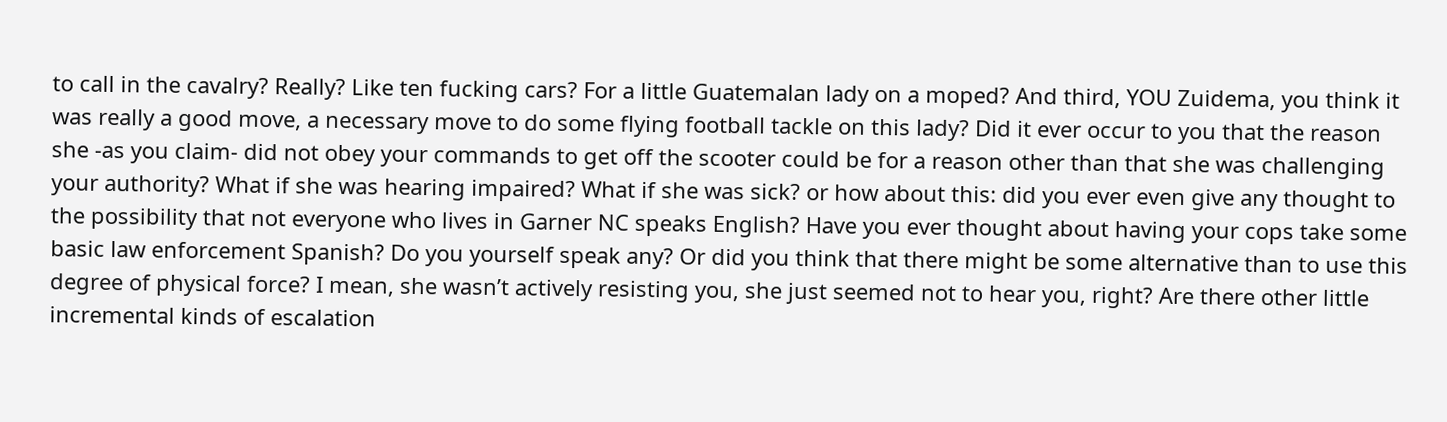to call in the cavalry? Really? Like ten fucking cars? For a little Guatemalan lady on a moped? And third, YOU Zuidema, you think it was really a good move, a necessary move to do some flying football tackle on this lady? Did it ever occur to you that the reason she -as you claim- did not obey your commands to get off the scooter could be for a reason other than that she was challenging your authority? What if she was hearing impaired? What if she was sick? or how about this: did you ever even give any thought to the possibility that not everyone who lives in Garner NC speaks English? Have you ever thought about having your cops take some basic law enforcement Spanish? Do you yourself speak any? Or did you think that there might be some alternative than to use this degree of physical force? I mean, she wasn’t actively resisting you, she just seemed not to hear you, right? Are there other little incremental kinds of escalation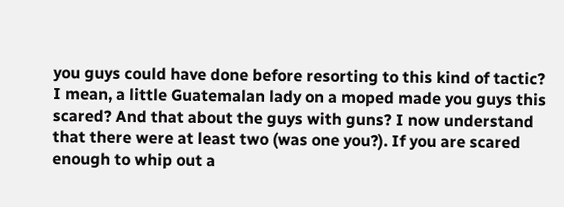you guys could have done before resorting to this kind of tactic? I mean, a little Guatemalan lady on a moped made you guys this scared? And that about the guys with guns? I now understand that there were at least two (was one you?). If you are scared enough to whip out a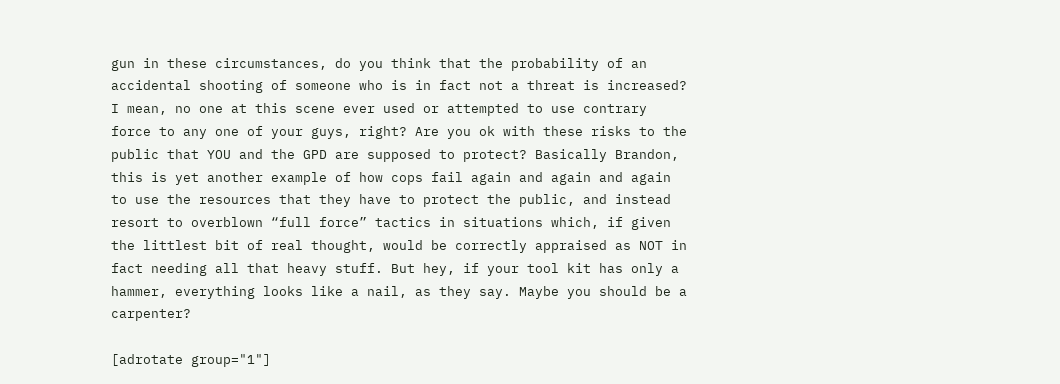gun in these circumstances, do you think that the probability of an accidental shooting of someone who is in fact not a threat is increased? I mean, no one at this scene ever used or attempted to use contrary force to any one of your guys, right? Are you ok with these risks to the public that YOU and the GPD are supposed to protect? Basically Brandon, this is yet another example of how cops fail again and again and again to use the resources that they have to protect the public, and instead resort to overblown “full force” tactics in situations which, if given the littlest bit of real thought, would be correctly appraised as NOT in fact needing all that heavy stuff. But hey, if your tool kit has only a hammer, everything looks like a nail, as they say. Maybe you should be a carpenter?

[adrotate group="1"]